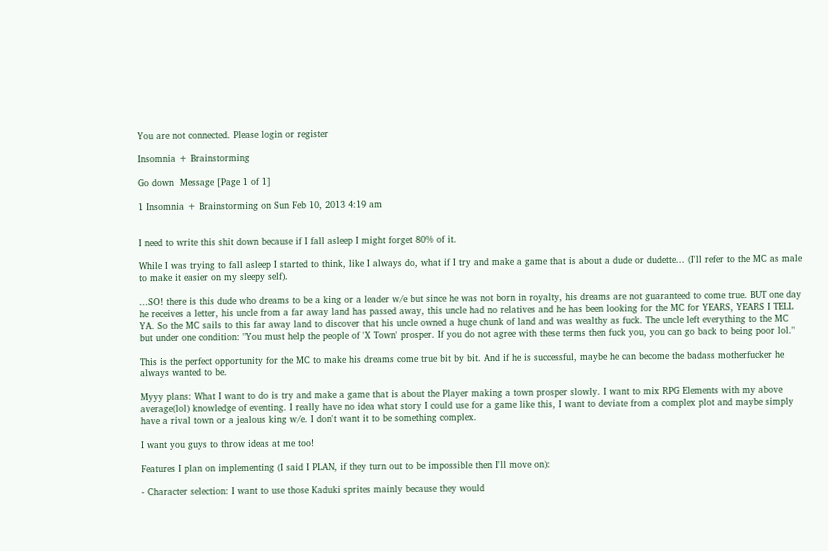You are not connected. Please login or register

Insomnia + Brainstorming

Go down  Message [Page 1 of 1]

1 Insomnia + Brainstorming on Sun Feb 10, 2013 4:19 am


I need to write this shit down because if I fall asleep I might forget 80% of it.

While I was trying to fall asleep I started to think, like I always do, what if I try and make a game that is about a dude or dudette... (I'll refer to the MC as male to make it easier on my sleepy self).

...SO! there is this dude who dreams to be a king or a leader w/e but since he was not born in royalty, his dreams are not guaranteed to come true. BUT one day he receives a letter, his uncle from a far away land has passed away, this uncle had no relatives and he has been looking for the MC for YEARS, YEARS I TELL YA. So the MC sails to this far away land to discover that his uncle owned a huge chunk of land and was wealthy as fuck. The uncle left everything to the MC but under one condition: "You must help the people of 'X Town' prosper. If you do not agree with these terms then fuck you, you can go back to being poor lol."

This is the perfect opportunity for the MC to make his dreams come true bit by bit. And if he is successful, maybe he can become the badass motherfucker he always wanted to be.

Myyy plans: What I want to do is try and make a game that is about the Player making a town prosper slowly. I want to mix RPG Elements with my above average(lol) knowledge of eventing. I really have no idea what story I could use for a game like this, I want to deviate from a complex plot and maybe simply have a rival town or a jealous king w/e. I don't want it to be something complex.

I want you guys to throw ideas at me too!

Features I plan on implementing (I said I PLAN, if they turn out to be impossible then I'll move on):

- Character selection: I want to use those Kaduki sprites mainly because they would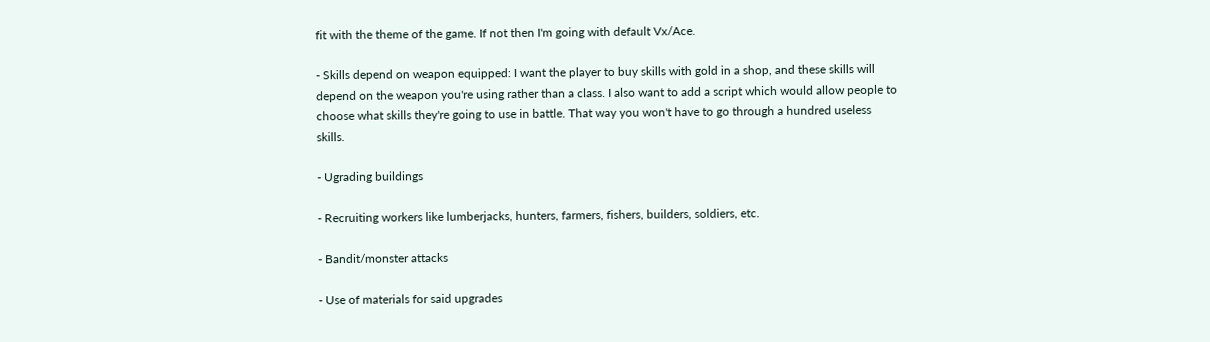fit with the theme of the game. If not then I'm going with default Vx/Ace.

- Skills depend on weapon equipped: I want the player to buy skills with gold in a shop, and these skills will depend on the weapon you're using rather than a class. I also want to add a script which would allow people to choose what skills they're going to use in battle. That way you won't have to go through a hundred useless skills.

- Ugrading buildings

- Recruiting workers like lumberjacks, hunters, farmers, fishers, builders, soldiers, etc.

- Bandit/monster attacks

- Use of materials for said upgrades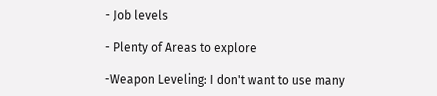- Job levels

- Plenty of Areas to explore

-Weapon Leveling: I don't want to use many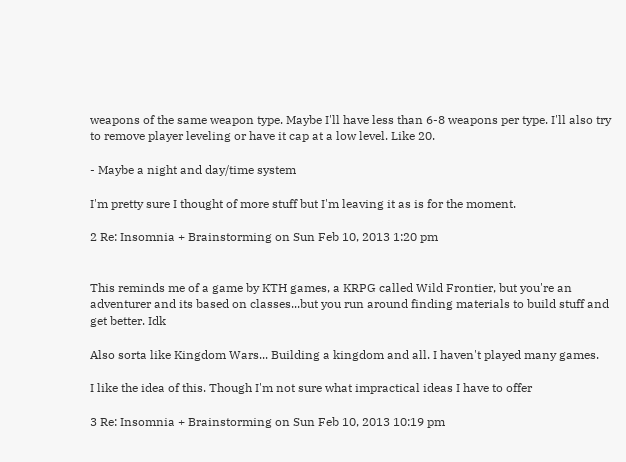weapons of the same weapon type. Maybe I'll have less than 6-8 weapons per type. I'll also try to remove player leveling or have it cap at a low level. Like 20.

- Maybe a night and day/time system

I'm pretty sure I thought of more stuff but I'm leaving it as is for the moment.

2 Re: Insomnia + Brainstorming on Sun Feb 10, 2013 1:20 pm


This reminds me of a game by KTH games, a KRPG called Wild Frontier, but you're an adventurer and its based on classes...but you run around finding materials to build stuff and get better. Idk

Also sorta like Kingdom Wars... Building a kingdom and all. I haven't played many games.

I like the idea of this. Though I'm not sure what impractical ideas I have to offer

3 Re: Insomnia + Brainstorming on Sun Feb 10, 2013 10:19 pm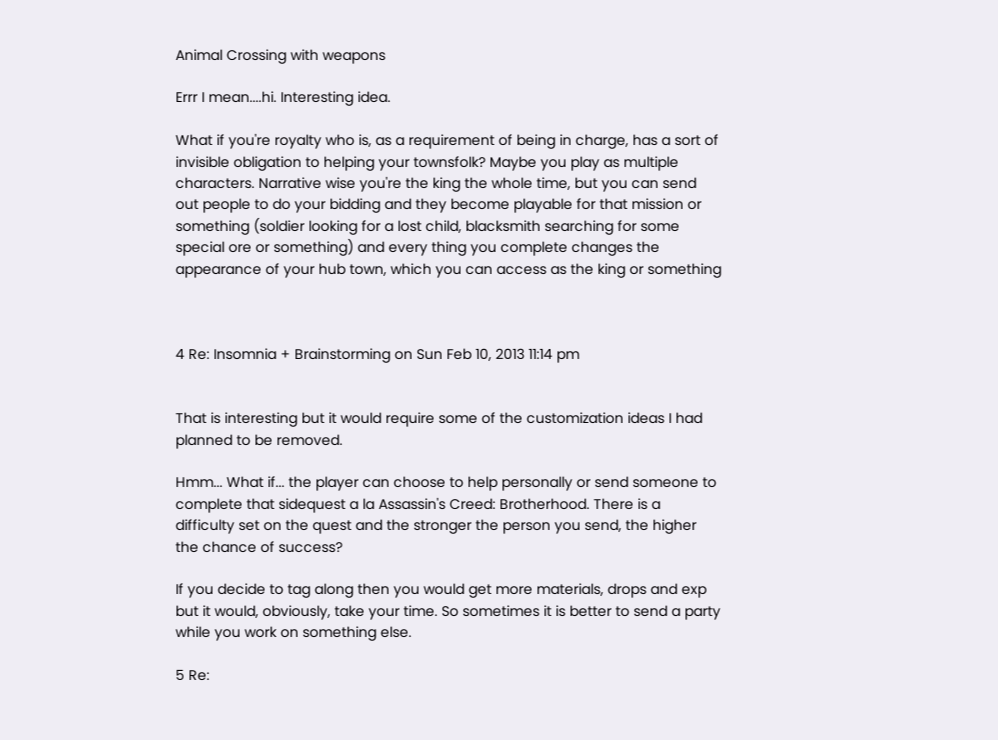Animal Crossing with weapons

Errr I mean....hi. Interesting idea.

What if you're royalty who is, as a requirement of being in charge, has a sort of invisible obligation to helping your townsfolk? Maybe you play as multiple characters. Narrative wise you're the king the whole time, but you can send out people to do your bidding and they become playable for that mission or something (soldier looking for a lost child, blacksmith searching for some special ore or something) and every thing you complete changes the appearance of your hub town, which you can access as the king or something



4 Re: Insomnia + Brainstorming on Sun Feb 10, 2013 11:14 pm


That is interesting but it would require some of the customization ideas I had planned to be removed.

Hmm... What if... the player can choose to help personally or send someone to complete that sidequest a la Assassin's Creed: Brotherhood. There is a difficulty set on the quest and the stronger the person you send, the higher the chance of success?

If you decide to tag along then you would get more materials, drops and exp but it would, obviously, take your time. So sometimes it is better to send a party while you work on something else.

5 Re: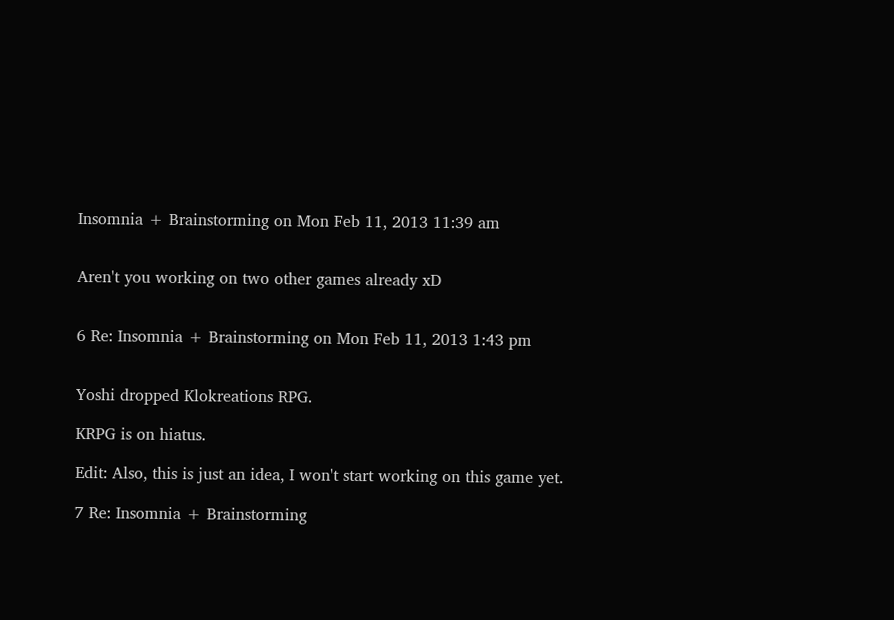Insomnia + Brainstorming on Mon Feb 11, 2013 11:39 am


Aren't you working on two other games already xD


6 Re: Insomnia + Brainstorming on Mon Feb 11, 2013 1:43 pm


Yoshi dropped Klokreations RPG.

KRPG is on hiatus.

Edit: Also, this is just an idea, I won't start working on this game yet.

7 Re: Insomnia + Brainstorming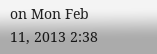on Mon Feb 11, 2013 2:38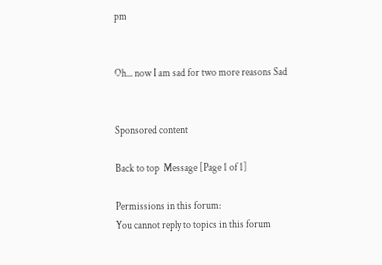pm


Oh... now I am sad for two more reasons Sad


Sponsored content

Back to top  Message [Page 1 of 1]

Permissions in this forum:
You cannot reply to topics in this forum